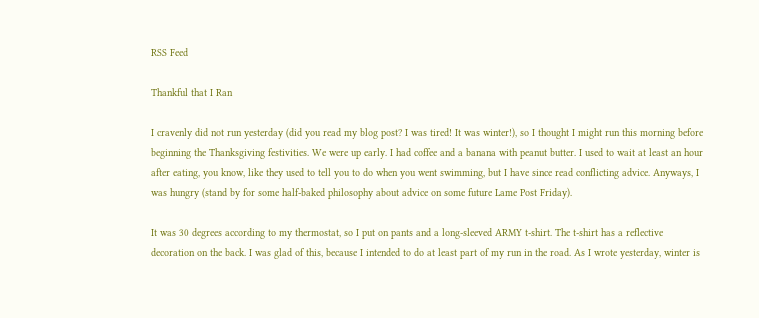RSS Feed

Thankful that I Ran

I cravenly did not run yesterday (did you read my blog post? I was tired! It was winter!), so I thought I might run this morning before beginning the Thanksgiving festivities. We were up early. I had coffee and a banana with peanut butter. I used to wait at least an hour after eating, you know, like they used to tell you to do when you went swimming, but I have since read conflicting advice. Anyways, I was hungry (stand by for some half-baked philosophy about advice on some future Lame Post Friday).

It was 30 degrees according to my thermostat, so I put on pants and a long-sleeved ARMY t-shirt. The t-shirt has a reflective decoration on the back. I was glad of this, because I intended to do at least part of my run in the road. As I wrote yesterday, winter is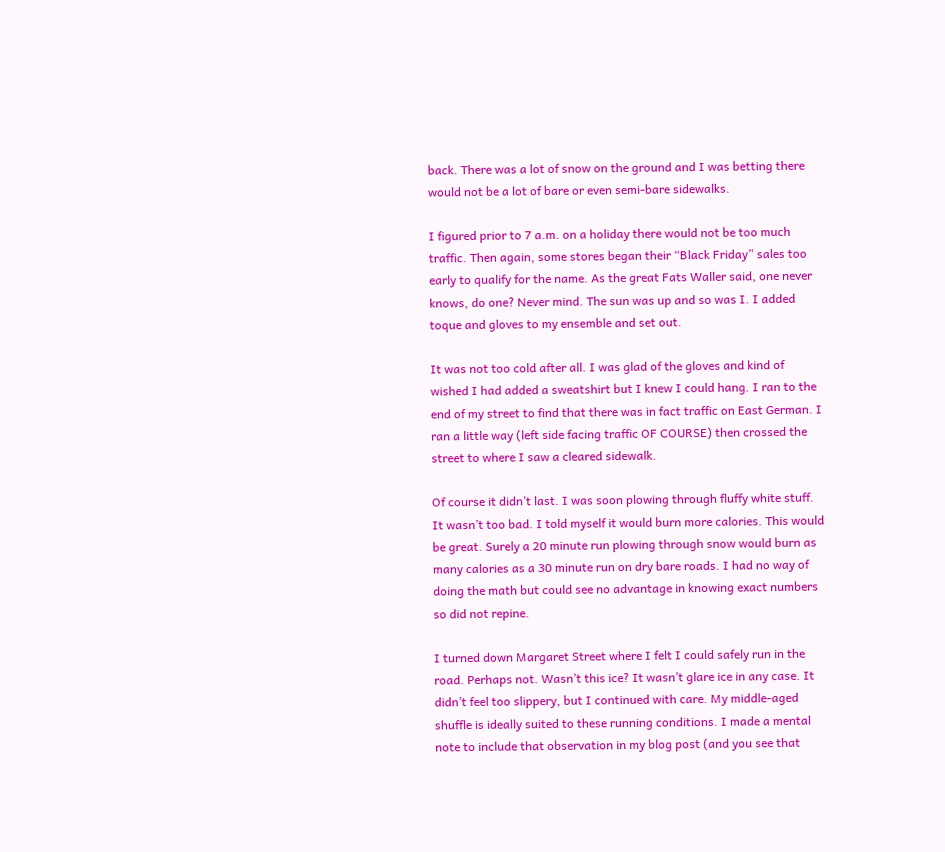back. There was a lot of snow on the ground and I was betting there would not be a lot of bare or even semi-bare sidewalks.

I figured prior to 7 a.m. on a holiday there would not be too much traffic. Then again, some stores began their “Black Friday” sales too early to qualify for the name. As the great Fats Waller said, one never knows, do one? Never mind. The sun was up and so was I. I added toque and gloves to my ensemble and set out.

It was not too cold after all. I was glad of the gloves and kind of wished I had added a sweatshirt but I knew I could hang. I ran to the end of my street to find that there was in fact traffic on East German. I ran a little way (left side facing traffic OF COURSE) then crossed the street to where I saw a cleared sidewalk.

Of course it didn’t last. I was soon plowing through fluffy white stuff. It wasn’t too bad. I told myself it would burn more calories. This would be great. Surely a 20 minute run plowing through snow would burn as many calories as a 30 minute run on dry bare roads. I had no way of doing the math but could see no advantage in knowing exact numbers so did not repine.

I turned down Margaret Street where I felt I could safely run in the road. Perhaps not. Wasn’t this ice? It wasn’t glare ice in any case. It didn’t feel too slippery, but I continued with care. My middle-aged shuffle is ideally suited to these running conditions. I made a mental note to include that observation in my blog post (and you see that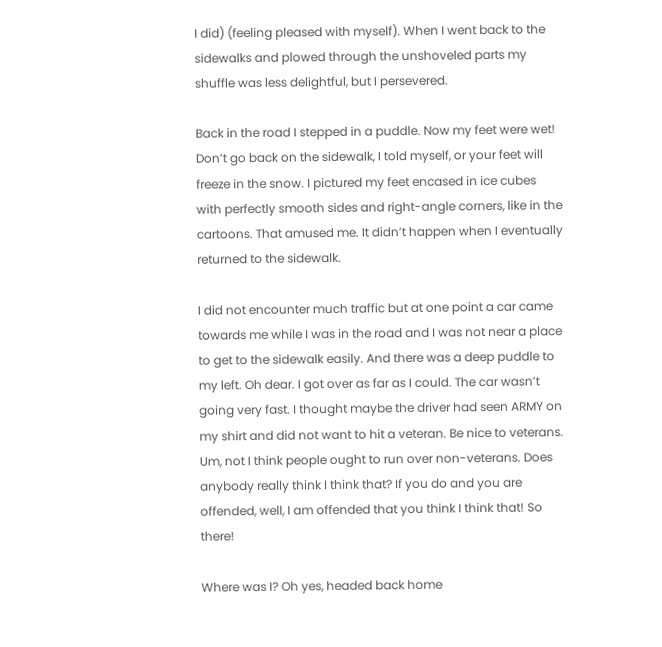I did) (feeling pleased with myself). When I went back to the sidewalks and plowed through the unshoveled parts my shuffle was less delightful, but I persevered.

Back in the road I stepped in a puddle. Now my feet were wet! Don’t go back on the sidewalk, I told myself, or your feet will freeze in the snow. I pictured my feet encased in ice cubes with perfectly smooth sides and right-angle corners, like in the cartoons. That amused me. It didn’t happen when I eventually returned to the sidewalk.

I did not encounter much traffic but at one point a car came towards me while I was in the road and I was not near a place to get to the sidewalk easily. And there was a deep puddle to my left. Oh dear. I got over as far as I could. The car wasn’t going very fast. I thought maybe the driver had seen ARMY on my shirt and did not want to hit a veteran. Be nice to veterans. Um, not I think people ought to run over non-veterans. Does anybody really think I think that? If you do and you are offended, well, I am offended that you think I think that! So there!

Where was I? Oh yes, headed back home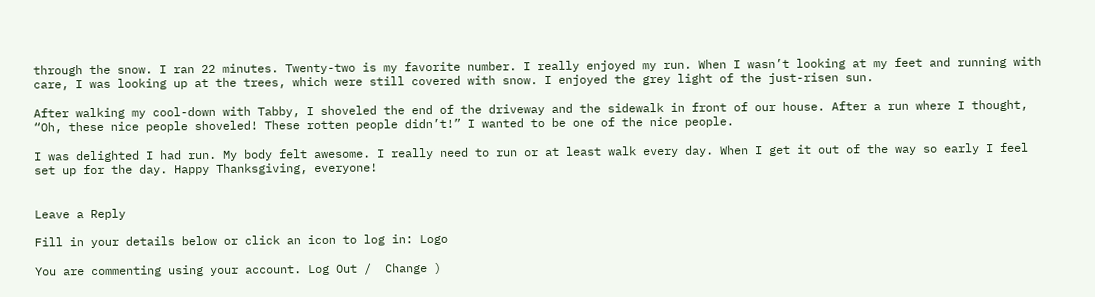through the snow. I ran 22 minutes. Twenty-two is my favorite number. I really enjoyed my run. When I wasn’t looking at my feet and running with care, I was looking up at the trees, which were still covered with snow. I enjoyed the grey light of the just-risen sun.

After walking my cool-down with Tabby, I shoveled the end of the driveway and the sidewalk in front of our house. After a run where I thought, “Oh, these nice people shoveled! These rotten people didn’t!” I wanted to be one of the nice people.

I was delighted I had run. My body felt awesome. I really need to run or at least walk every day. When I get it out of the way so early I feel set up for the day. Happy Thanksgiving, everyone!


Leave a Reply

Fill in your details below or click an icon to log in: Logo

You are commenting using your account. Log Out /  Change )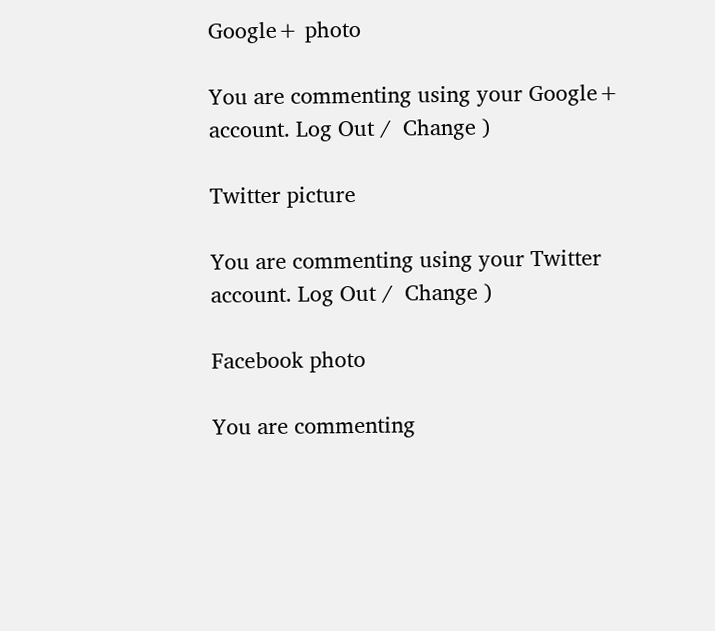Google+ photo

You are commenting using your Google+ account. Log Out /  Change )

Twitter picture

You are commenting using your Twitter account. Log Out /  Change )

Facebook photo

You are commenting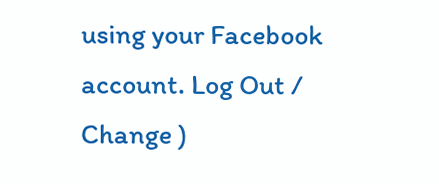using your Facebook account. Log Out /  Change )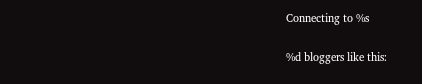Connecting to %s

%d bloggers like this: